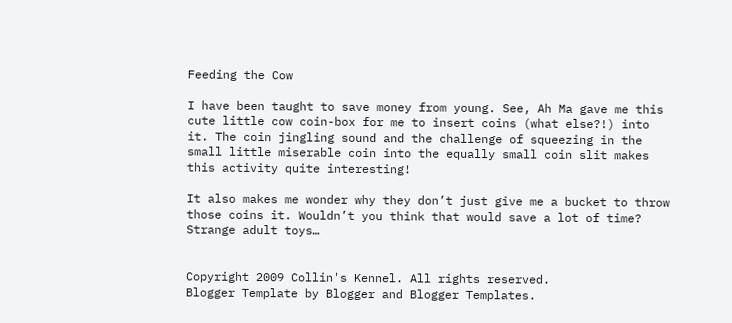Feeding the Cow

I have been taught to save money from young. See, Ah Ma gave me this cute little cow coin-box for me to insert coins (what else?!) into it. The coin jingling sound and the challenge of squeezing in the small little miserable coin into the equally small coin slit makes this activity quite interesting!

It also makes me wonder why they don’t just give me a bucket to throw those coins it. Wouldn’t you think that would save a lot of time? Strange adult toys…


Copyright 2009 Collin's Kennel. All rights reserved.
Blogger Template by Blogger and Blogger Templates.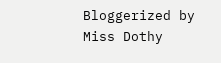Bloggerized by Miss Dothy